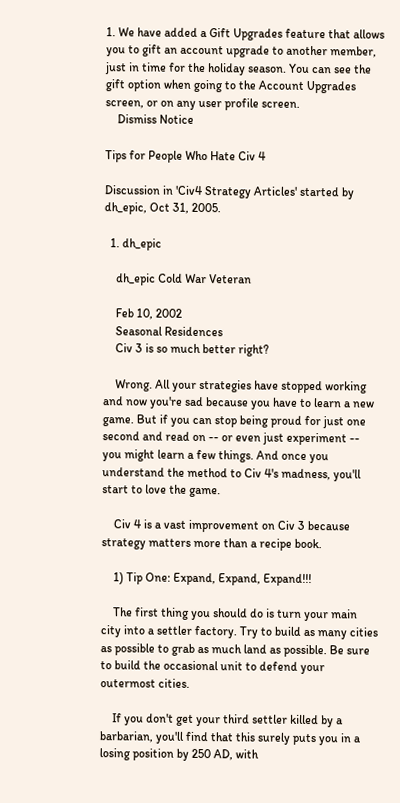1. We have added a Gift Upgrades feature that allows you to gift an account upgrade to another member, just in time for the holiday season. You can see the gift option when going to the Account Upgrades screen, or on any user profile screen.
    Dismiss Notice

Tips for People Who Hate Civ 4

Discussion in 'Civ4 Strategy Articles' started by dh_epic, Oct 31, 2005.

  1. dh_epic

    dh_epic Cold War Veteran

    Feb 10, 2002
    Seasonal Residences
    Civ 3 is so much better right?

    Wrong. All your strategies have stopped working and now you're sad because you have to learn a new game. But if you can stop being proud for just one second and read on -- or even just experiment -- you might learn a few things. And once you understand the method to Civ 4's madness, you'll start to love the game.

    Civ 4 is a vast improvement on Civ 3 because strategy matters more than a recipe book.

    1) Tip One: Expand, Expand, Expand!!!

    The first thing you should do is turn your main city into a settler factory. Try to build as many cities as possible to grab as much land as possible. Be sure to build the occasional unit to defend your outermost cities.

    If you don't get your third settler killed by a barbarian, you'll find that this surely puts you in a losing position by 250 AD, with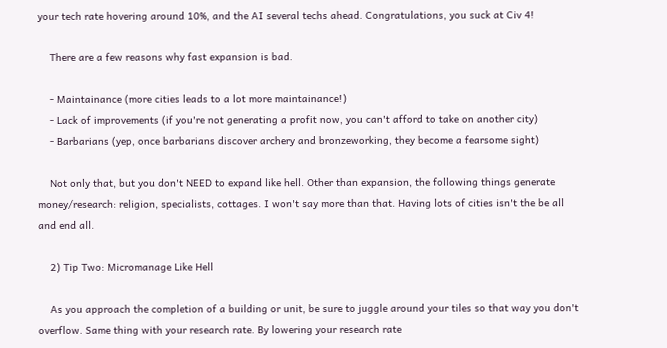your tech rate hovering around 10%, and the AI several techs ahead. Congratulations, you suck at Civ 4!

    There are a few reasons why fast expansion is bad.

    - Maintainance (more cities leads to a lot more maintainance!)
    - Lack of improvements (if you're not generating a profit now, you can't afford to take on another city)
    - Barbarians (yep, once barbarians discover archery and bronzeworking, they become a fearsome sight)

    Not only that, but you don't NEED to expand like hell. Other than expansion, the following things generate money/research: religion, specialists, cottages. I won't say more than that. Having lots of cities isn't the be all and end all.

    2) Tip Two: Micromanage Like Hell

    As you approach the completion of a building or unit, be sure to juggle around your tiles so that way you don't overflow. Same thing with your research rate. By lowering your research rate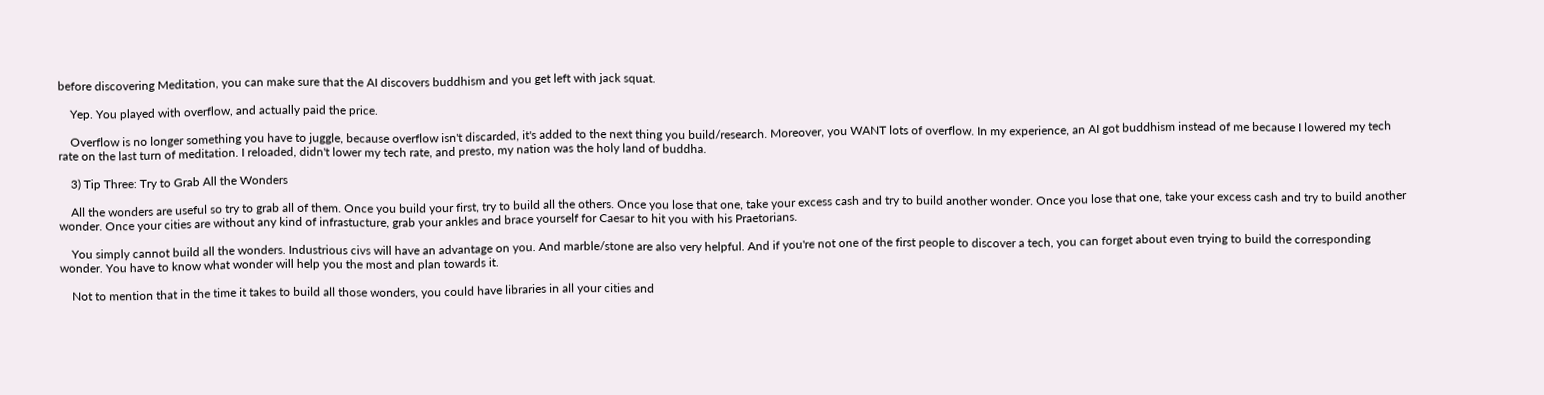before discovering Meditation, you can make sure that the AI discovers buddhism and you get left with jack squat.

    Yep. You played with overflow, and actually paid the price.

    Overflow is no longer something you have to juggle, because overflow isn't discarded, it's added to the next thing you build/research. Moreover, you WANT lots of overflow. In my experience, an AI got buddhism instead of me because I lowered my tech rate on the last turn of meditation. I reloaded, didn't lower my tech rate, and presto, my nation was the holy land of buddha.

    3) Tip Three: Try to Grab All the Wonders

    All the wonders are useful so try to grab all of them. Once you build your first, try to build all the others. Once you lose that one, take your excess cash and try to build another wonder. Once you lose that one, take your excess cash and try to build another wonder. Once your cities are without any kind of infrastucture, grab your ankles and brace yourself for Caesar to hit you with his Praetorians.

    You simply cannot build all the wonders. Industrious civs will have an advantage on you. And marble/stone are also very helpful. And if you're not one of the first people to discover a tech, you can forget about even trying to build the corresponding wonder. You have to know what wonder will help you the most and plan towards it.

    Not to mention that in the time it takes to build all those wonders, you could have libraries in all your cities and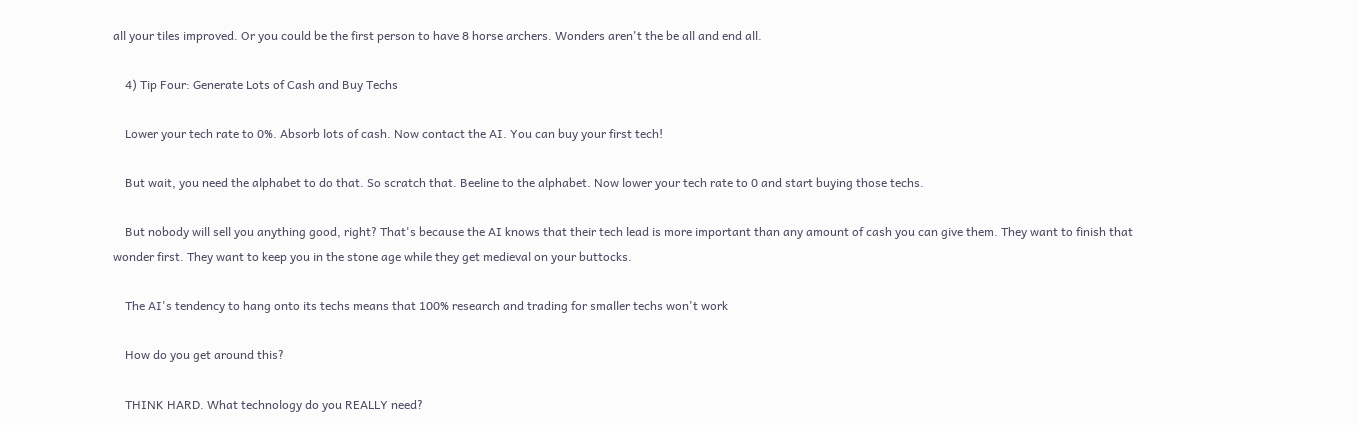all your tiles improved. Or you could be the first person to have 8 horse archers. Wonders aren't the be all and end all.

    4) Tip Four: Generate Lots of Cash and Buy Techs

    Lower your tech rate to 0%. Absorb lots of cash. Now contact the AI. You can buy your first tech!

    But wait, you need the alphabet to do that. So scratch that. Beeline to the alphabet. Now lower your tech rate to 0 and start buying those techs.

    But nobody will sell you anything good, right? That's because the AI knows that their tech lead is more important than any amount of cash you can give them. They want to finish that wonder first. They want to keep you in the stone age while they get medieval on your buttocks.

    The AI's tendency to hang onto its techs means that 100% research and trading for smaller techs won't work

    How do you get around this?

    THINK HARD. What technology do you REALLY need?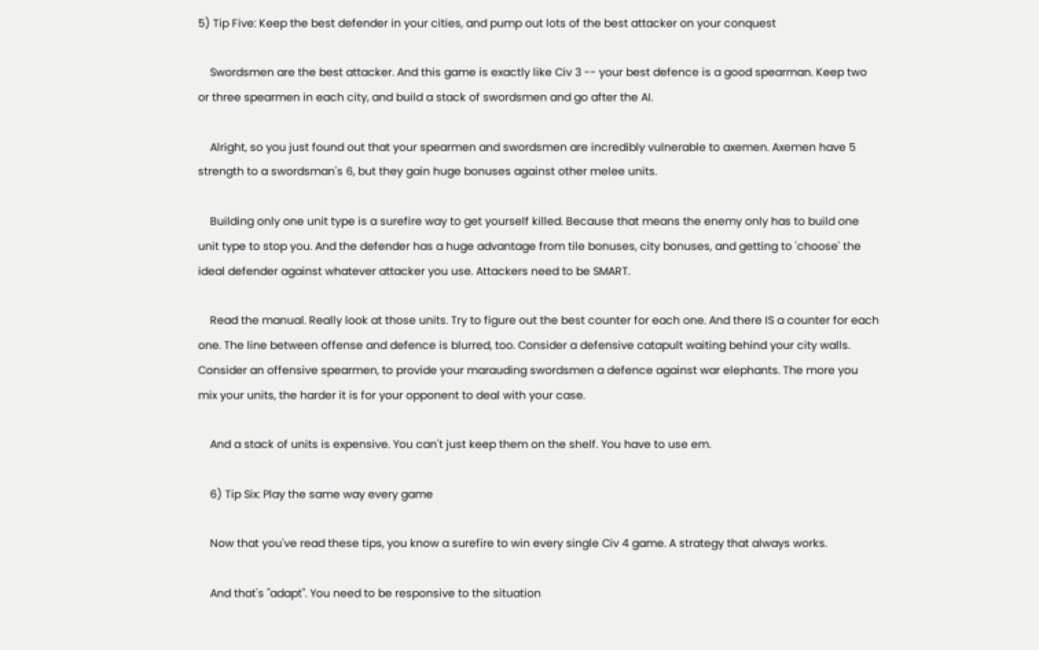5) Tip Five: Keep the best defender in your cities, and pump out lots of the best attacker on your conquest

    Swordsmen are the best attacker. And this game is exactly like Civ 3 -- your best defence is a good spearman. Keep two or three spearmen in each city, and build a stack of swordsmen and go after the AI.

    Alright, so you just found out that your spearmen and swordsmen are incredibly vulnerable to axemen. Axemen have 5 strength to a swordsman's 6, but they gain huge bonuses against other melee units.

    Building only one unit type is a surefire way to get yourself killed. Because that means the enemy only has to build one unit type to stop you. And the defender has a huge advantage from tile bonuses, city bonuses, and getting to 'choose' the ideal defender against whatever attacker you use. Attackers need to be SMART.

    Read the manual. Really look at those units. Try to figure out the best counter for each one. And there IS a counter for each one. The line between offense and defence is blurred, too. Consider a defensive catapult waiting behind your city walls. Consider an offensive spearmen, to provide your marauding swordsmen a defence against war elephants. The more you mix your units, the harder it is for your opponent to deal with your case.

    And a stack of units is expensive. You can't just keep them on the shelf. You have to use em.

    6) Tip Six: Play the same way every game

    Now that you've read these tips, you know a surefire to win every single Civ 4 game. A strategy that always works.

    And that's "adapt". You need to be responsive to the situation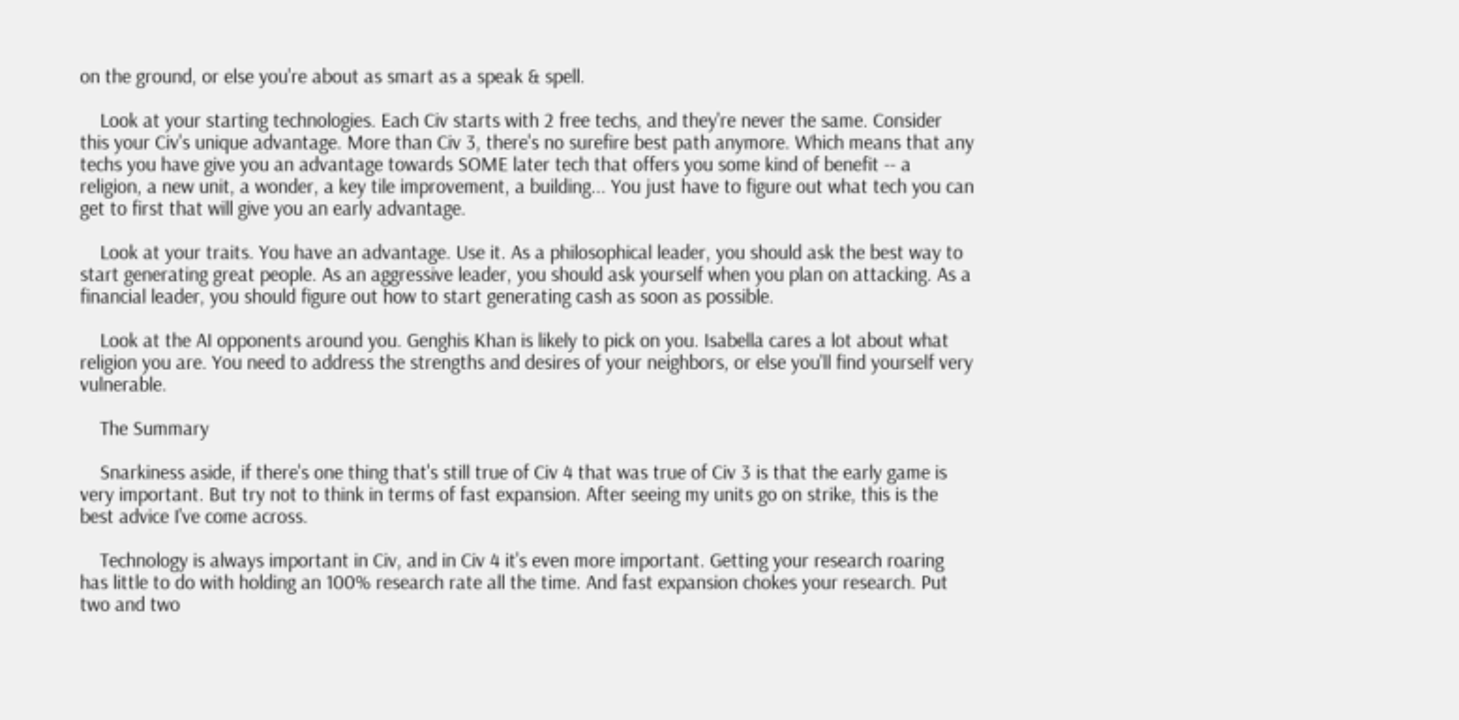on the ground, or else you're about as smart as a speak & spell.

    Look at your starting technologies. Each Civ starts with 2 free techs, and they're never the same. Consider this your Civ's unique advantage. More than Civ 3, there's no surefire best path anymore. Which means that any techs you have give you an advantage towards SOME later tech that offers you some kind of benefit -- a religion, a new unit, a wonder, a key tile improvement, a building... You just have to figure out what tech you can get to first that will give you an early advantage.

    Look at your traits. You have an advantage. Use it. As a philosophical leader, you should ask the best way to start generating great people. As an aggressive leader, you should ask yourself when you plan on attacking. As a financial leader, you should figure out how to start generating cash as soon as possible.

    Look at the AI opponents around you. Genghis Khan is likely to pick on you. Isabella cares a lot about what religion you are. You need to address the strengths and desires of your neighbors, or else you'll find yourself very vulnerable.

    The Summary

    Snarkiness aside, if there's one thing that's still true of Civ 4 that was true of Civ 3 is that the early game is very important. But try not to think in terms of fast expansion. After seeing my units go on strike, this is the best advice I've come across.

    Technology is always important in Civ, and in Civ 4 it's even more important. Getting your research roaring has little to do with holding an 100% research rate all the time. And fast expansion chokes your research. Put two and two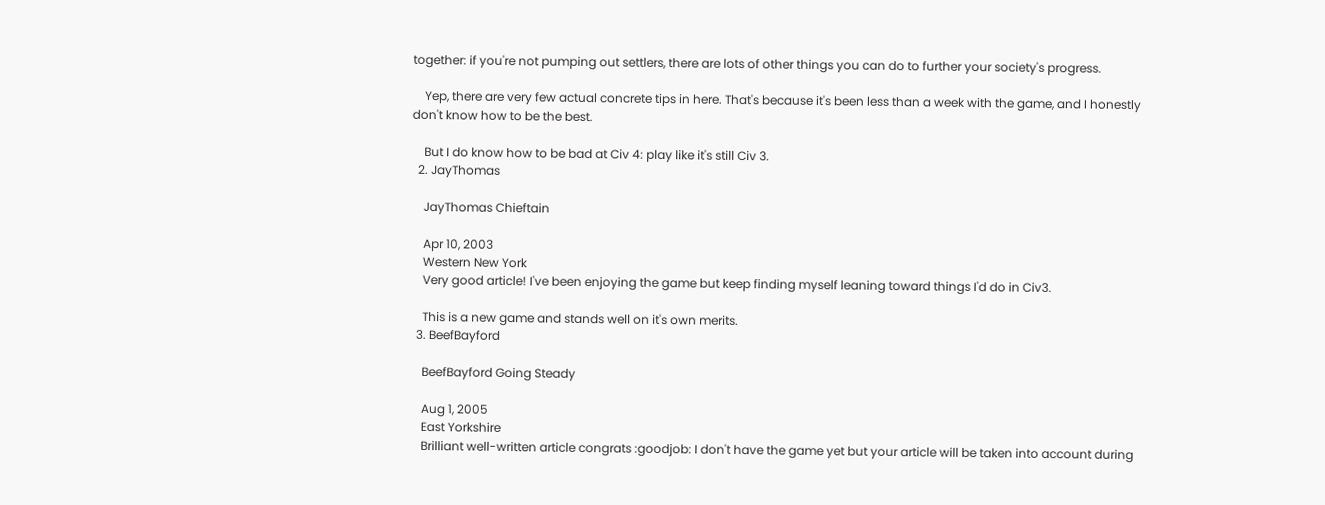together: if you're not pumping out settlers, there are lots of other things you can do to further your society's progress.

    Yep, there are very few actual concrete tips in here. That's because it's been less than a week with the game, and I honestly don't know how to be the best.

    But I do know how to be bad at Civ 4: play like it's still Civ 3.
  2. JayThomas

    JayThomas Chieftain

    Apr 10, 2003
    Western New York
    Very good article! I've been enjoying the game but keep finding myself leaning toward things I'd do in Civ3.

    This is a new game and stands well on it's own merits.
  3. BeefBayford

    BeefBayford Going Steady

    Aug 1, 2005
    East Yorkshire
    Brilliant well-written article congrats :goodjob: I don't have the game yet but your article will be taken into account during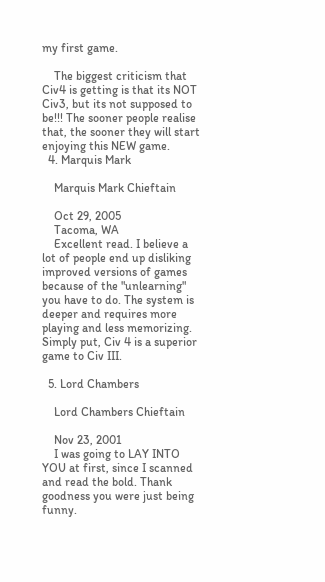my first game.

    The biggest criticism that Civ4 is getting is that its NOT Civ3, but its not supposed to be!!! The sooner people realise that, the sooner they will start enjoying this NEW game.
  4. Marquis Mark

    Marquis Mark Chieftain

    Oct 29, 2005
    Tacoma, WA
    Excellent read. I believe a lot of people end up disliking improved versions of games because of the "unlearning" you have to do. The system is deeper and requires more playing and less memorizing. Simply put, Civ 4 is a superior game to Civ III.

  5. Lord Chambers

    Lord Chambers Chieftain

    Nov 23, 2001
    I was going to LAY INTO YOU at first, since I scanned and read the bold. Thank goodness you were just being funny.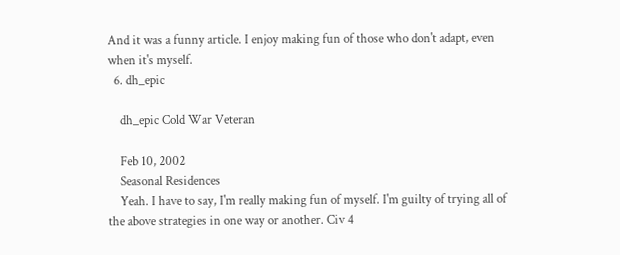And it was a funny article. I enjoy making fun of those who don't adapt, even when it's myself.
  6. dh_epic

    dh_epic Cold War Veteran

    Feb 10, 2002
    Seasonal Residences
    Yeah. I have to say, I'm really making fun of myself. I'm guilty of trying all of the above strategies in one way or another. Civ 4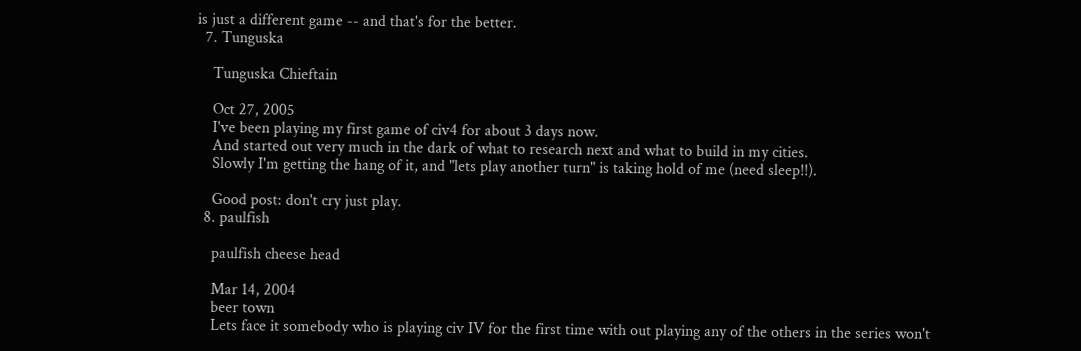is just a different game -- and that's for the better.
  7. Tunguska

    Tunguska Chieftain

    Oct 27, 2005
    I've been playing my first game of civ4 for about 3 days now.
    And started out very much in the dark of what to research next and what to build in my cities.
    Slowly I'm getting the hang of it, and "lets play another turn" is taking hold of me (need sleep!!).

    Good post: don't cry just play.
  8. paulfish

    paulfish cheese head

    Mar 14, 2004
    beer town
    Lets face it somebody who is playing civ IV for the first time with out playing any of the others in the series won't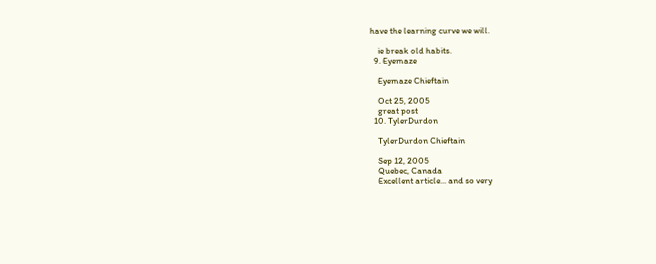have the learning curve we will.

    ie break old habits.
  9. Eyemaze

    Eyemaze Chieftain

    Oct 25, 2005
    great post
  10. TylerDurdon

    TylerDurdon Chieftain

    Sep 12, 2005
    Quebec, Canada
    Excellent article... and so very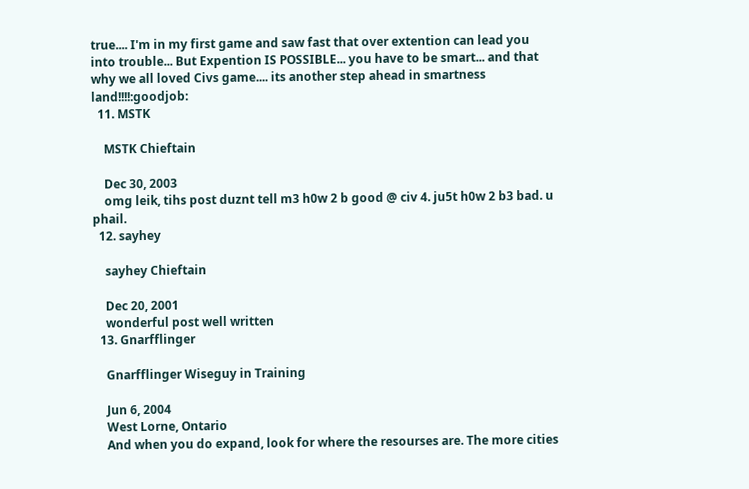true.... I'm in my first game and saw fast that over extention can lead you into trouble... But Expention IS POSSIBLE... you have to be smart... and that why we all loved Civs game.... its another step ahead in smartness land!!!!:goodjob:
  11. MSTK

    MSTK Chieftain

    Dec 30, 2003
    omg leik, tihs post duznt tell m3 h0w 2 b good @ civ 4. ju5t h0w 2 b3 bad. u phail.
  12. sayhey

    sayhey Chieftain

    Dec 20, 2001
    wonderful post well written
  13. Gnarfflinger

    Gnarfflinger Wiseguy in Training

    Jun 6, 2004
    West Lorne, Ontario
    And when you do expand, look for where the resourses are. The more cities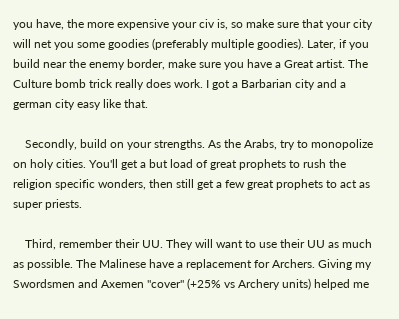you have, the more expensive your civ is, so make sure that your city will net you some goodies (preferably multiple goodies). Later, if you build near the enemy border, make sure you have a Great artist. The Culture bomb trick really does work. I got a Barbarian city and a german city easy like that.

    Secondly, build on your strengths. As the Arabs, try to monopolize on holy cities. You'll get a but load of great prophets to rush the religion specific wonders, then still get a few great prophets to act as super priests.

    Third, remember their UU. They will want to use their UU as much as possible. The Malinese have a replacement for Archers. Giving my Swordsmen and Axemen "cover" (+25% vs Archery units) helped me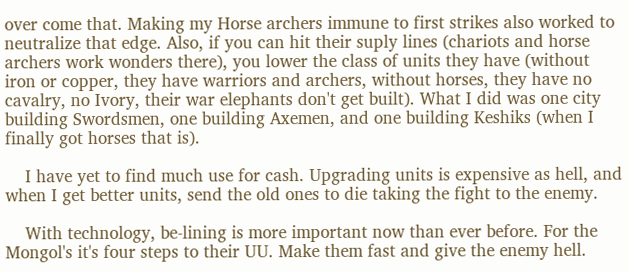over come that. Making my Horse archers immune to first strikes also worked to neutralize that edge. Also, if you can hit their suply lines (chariots and horse archers work wonders there), you lower the class of units they have (without iron or copper, they have warriors and archers, without horses, they have no cavalry, no Ivory, their war elephants don't get built). What I did was one city building Swordsmen, one building Axemen, and one building Keshiks (when I finally got horses that is).

    I have yet to find much use for cash. Upgrading units is expensive as hell, and when I get better units, send the old ones to die taking the fight to the enemy.

    With technology, be-lining is more important now than ever before. For the Mongol's it's four steps to their UU. Make them fast and give the enemy hell.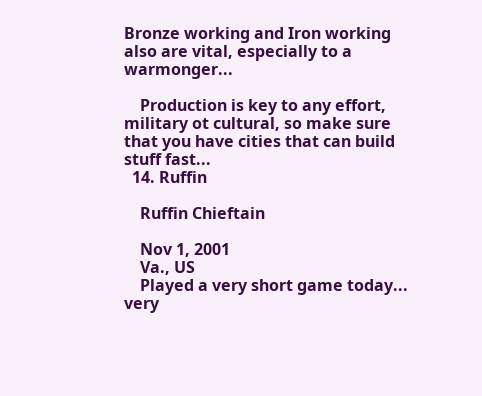Bronze working and Iron working also are vital, especially to a warmonger...

    Production is key to any effort, military ot cultural, so make sure that you have cities that can build stuff fast...
  14. Ruffin

    Ruffin Chieftain

    Nov 1, 2001
    Va., US
    Played a very short game today... very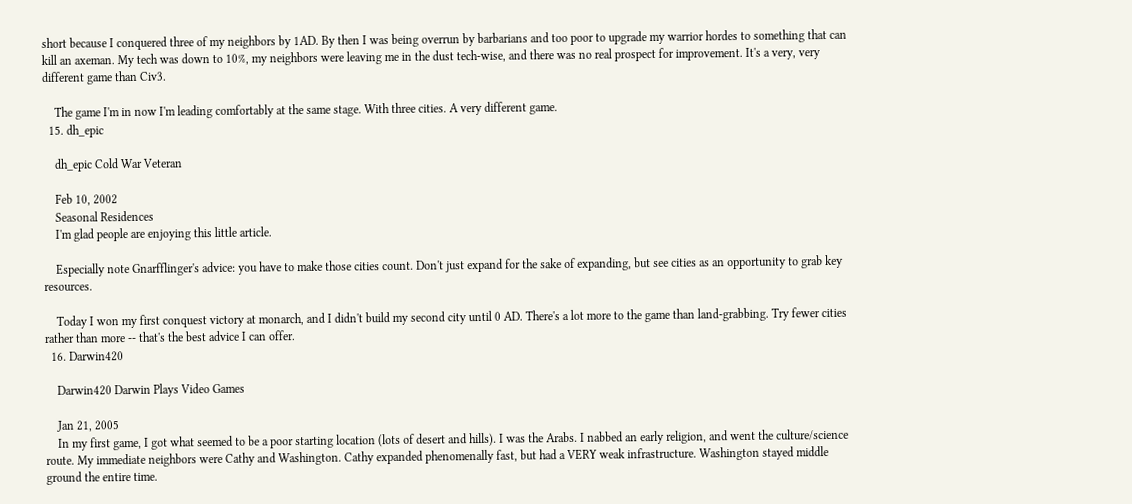short because I conquered three of my neighbors by 1AD. By then I was being overrun by barbarians and too poor to upgrade my warrior hordes to something that can kill an axeman. My tech was down to 10%, my neighbors were leaving me in the dust tech-wise, and there was no real prospect for improvement. It's a very, very different game than Civ3.

    The game I'm in now I'm leading comfortably at the same stage. With three cities. A very different game.
  15. dh_epic

    dh_epic Cold War Veteran

    Feb 10, 2002
    Seasonal Residences
    I'm glad people are enjoying this little article.

    Especially note Gnarfflinger's advice: you have to make those cities count. Don't just expand for the sake of expanding, but see cities as an opportunity to grab key resources.

    Today I won my first conquest victory at monarch, and I didn't build my second city until 0 AD. There's a lot more to the game than land-grabbing. Try fewer cities rather than more -- that's the best advice I can offer.
  16. Darwin420

    Darwin420 Darwin Plays Video Games

    Jan 21, 2005
    In my first game, I got what seemed to be a poor starting location (lots of desert and hills). I was the Arabs. I nabbed an early religion, and went the culture/science route. My immediate neighbors were Cathy and Washington. Cathy expanded phenomenally fast, but had a VERY weak infrastructure. Washington stayed middle ground the entire time.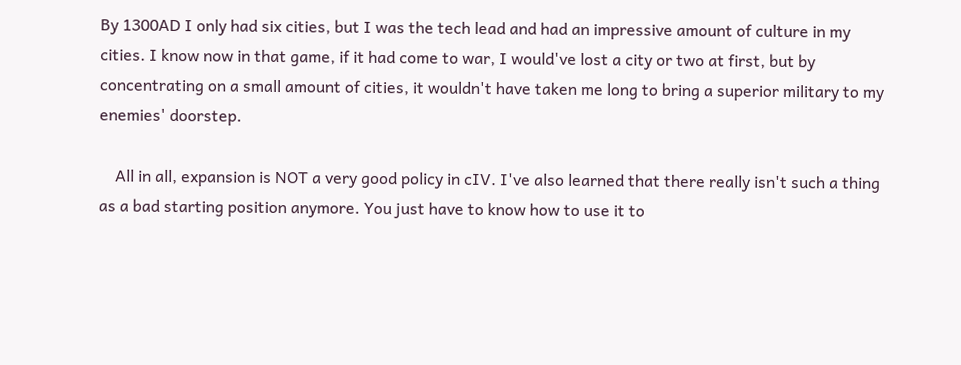By 1300AD I only had six cities, but I was the tech lead and had an impressive amount of culture in my cities. I know now in that game, if it had come to war, I would've lost a city or two at first, but by concentrating on a small amount of cities, it wouldn't have taken me long to bring a superior military to my enemies' doorstep.

    All in all, expansion is NOT a very good policy in cIV. I've also learned that there really isn't such a thing as a bad starting position anymore. You just have to know how to use it to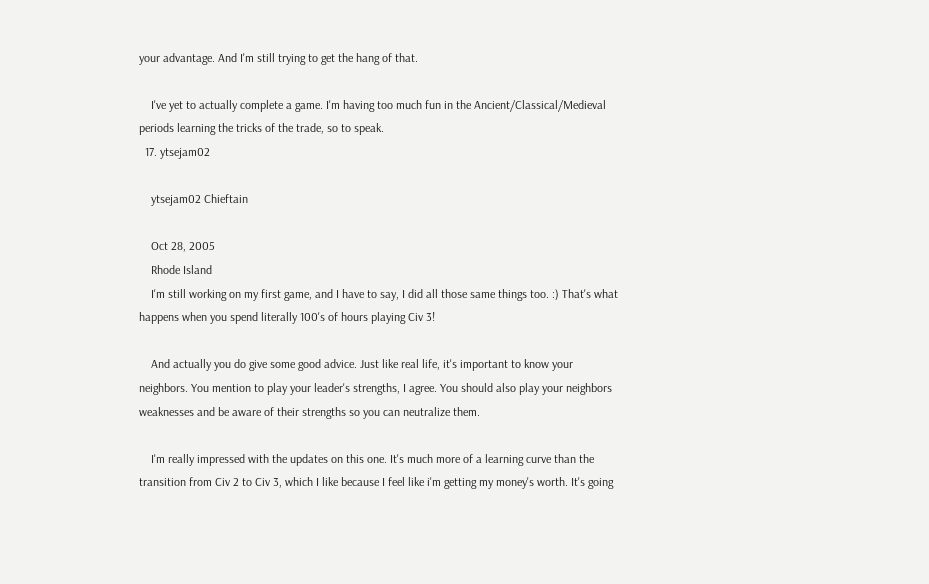your advantage. And I'm still trying to get the hang of that.

    I've yet to actually complete a game. I'm having too much fun in the Ancient/Classical/Medieval periods learning the tricks of the trade, so to speak.
  17. ytsejam02

    ytsejam02 Chieftain

    Oct 28, 2005
    Rhode Island
    I'm still working on my first game, and I have to say, I did all those same things too. :) That's what happens when you spend literally 100's of hours playing Civ 3!

    And actually you do give some good advice. Just like real life, it's important to know your neighbors. You mention to play your leader's strengths, I agree. You should also play your neighbors weaknesses and be aware of their strengths so you can neutralize them.

    I'm really impressed with the updates on this one. It's much more of a learning curve than the transition from Civ 2 to Civ 3, which I like because I feel like i'm getting my money's worth. It's going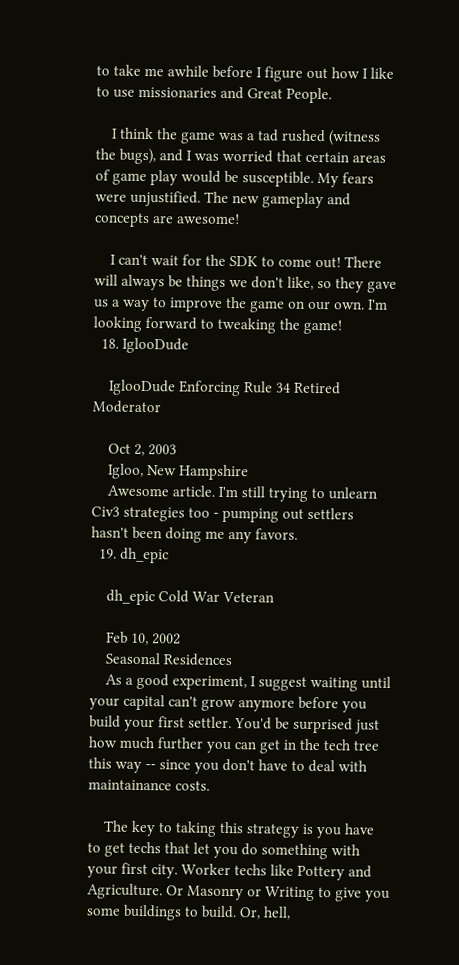to take me awhile before I figure out how I like to use missionaries and Great People.

    I think the game was a tad rushed (witness the bugs), and I was worried that certain areas of game play would be susceptible. My fears were unjustified. The new gameplay and concepts are awesome!

    I can't wait for the SDK to come out! There will always be things we don't like, so they gave us a way to improve the game on our own. I'm looking forward to tweaking the game!
  18. IglooDude

    IglooDude Enforcing Rule 34 Retired Moderator

    Oct 2, 2003
    Igloo, New Hampshire
    Awesome article. I'm still trying to unlearn Civ3 strategies too - pumping out settlers hasn't been doing me any favors.
  19. dh_epic

    dh_epic Cold War Veteran

    Feb 10, 2002
    Seasonal Residences
    As a good experiment, I suggest waiting until your capital can't grow anymore before you build your first settler. You'd be surprised just how much further you can get in the tech tree this way -- since you don't have to deal with maintainance costs.

    The key to taking this strategy is you have to get techs that let you do something with your first city. Worker techs like Pottery and Agriculture. Or Masonry or Writing to give you some buildings to build. Or, hell,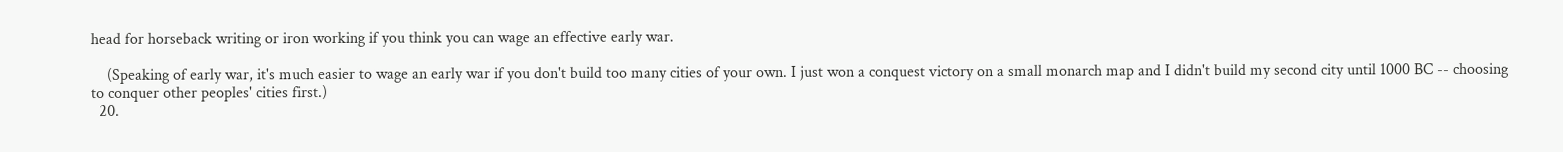head for horseback writing or iron working if you think you can wage an effective early war.

    (Speaking of early war, it's much easier to wage an early war if you don't build too many cities of your own. I just won a conquest victory on a small monarch map and I didn't build my second city until 1000 BC -- choosing to conquer other peoples' cities first.)
  20.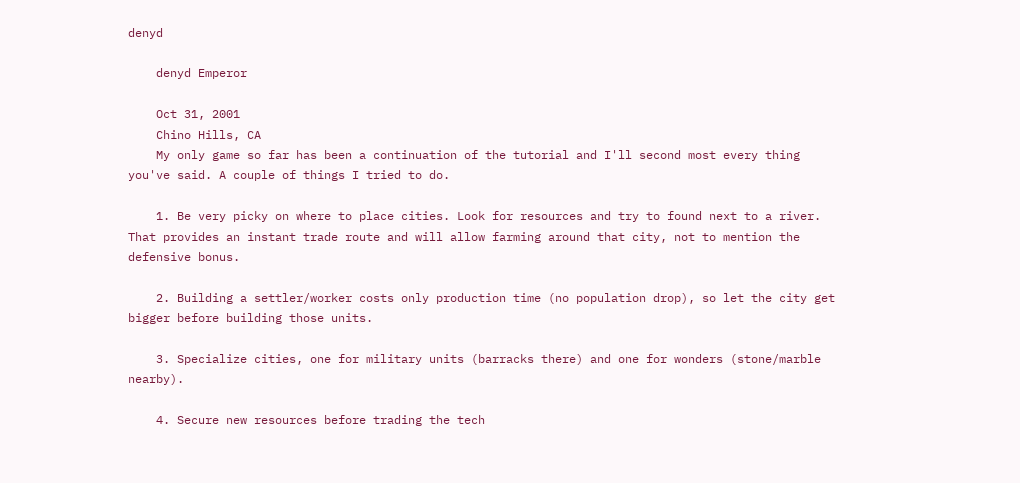denyd

    denyd Emperor

    Oct 31, 2001
    Chino Hills, CA
    My only game so far has been a continuation of the tutorial and I'll second most every thing you've said. A couple of things I tried to do.

    1. Be very picky on where to place cities. Look for resources and try to found next to a river. That provides an instant trade route and will allow farming around that city, not to mention the defensive bonus.

    2. Building a settler/worker costs only production time (no population drop), so let the city get bigger before building those units.

    3. Specialize cities, one for military units (barracks there) and one for wonders (stone/marble nearby).

    4. Secure new resources before trading the tech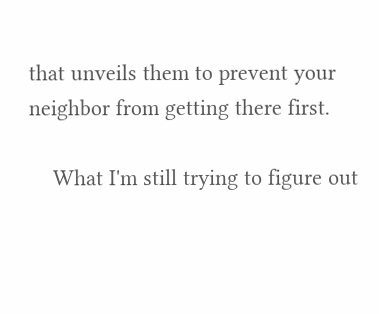that unveils them to prevent your neighbor from getting there first.

    What I'm still trying to figure out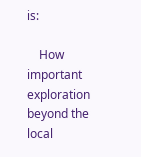is:

    How important exploration beyond the local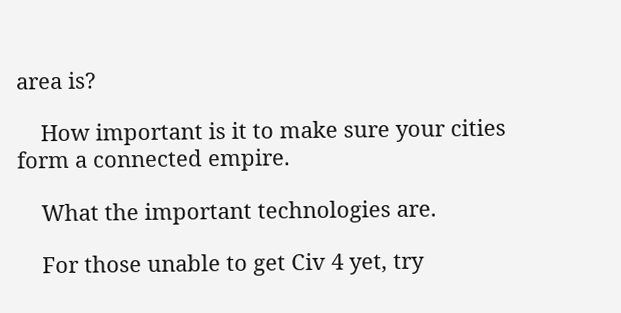area is?

    How important is it to make sure your cities form a connected empire.

    What the important technologies are.

    For those unable to get Civ 4 yet, try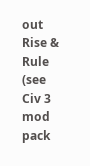out Rise & Rule (see Civ 3 mod pack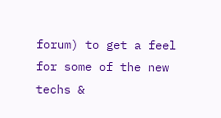forum) to get a feel for some of the new techs &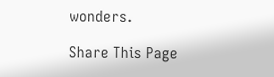wonders.

Share This Page